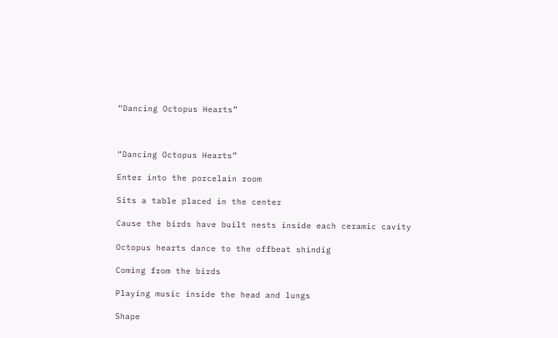“Dancing Octopus Hearts”



“Dancing Octopus Hearts”

Enter into the porcelain room

Sits a table placed in the center

Cause the birds have built nests inside each ceramic cavity

Octopus hearts dance to the offbeat shindig

Coming from the birds

Playing music inside the head and lungs

Shape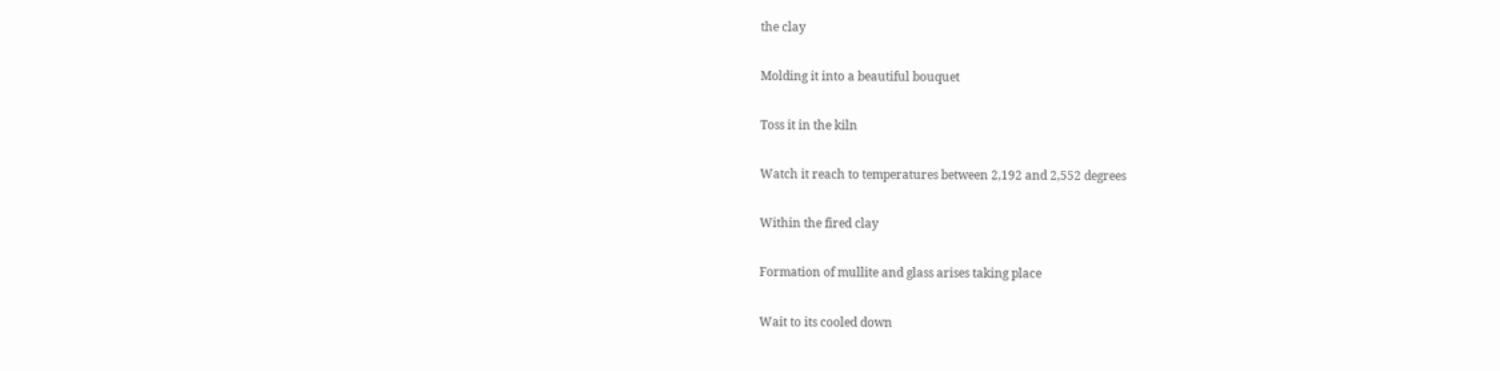the clay

Molding it into a beautiful bouquet

Toss it in the kiln

Watch it reach to temperatures between 2,192 and 2,552 degrees

Within the fired clay

Formation of mullite and glass arises taking place

Wait to its cooled down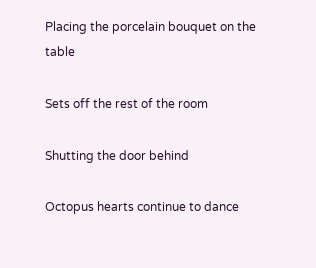Placing the porcelain bouquet on the table

Sets off the rest of the room

Shutting the door behind

Octopus hearts continue to dance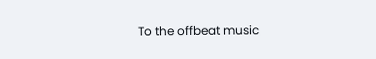To the offbeat music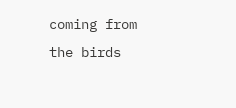coming from the birds